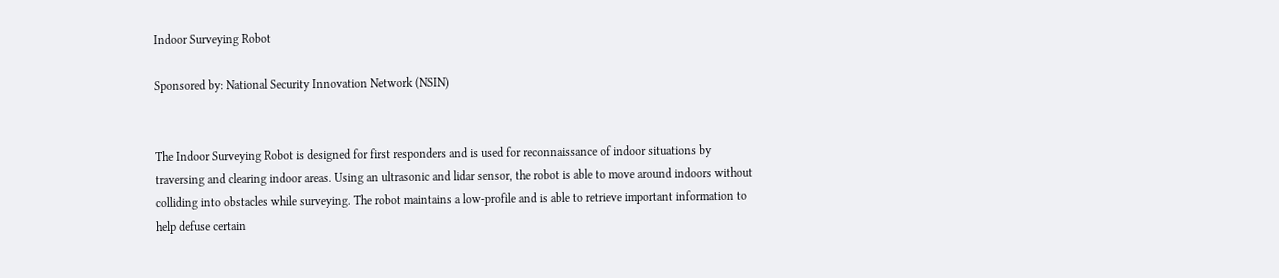Indoor Surveying Robot

Sponsored by: National Security Innovation Network (NSIN)


The Indoor Surveying Robot is designed for first responders and is used for reconnaissance of indoor situations by traversing and clearing indoor areas. Using an ultrasonic and lidar sensor, the robot is able to move around indoors without colliding into obstacles while surveying. The robot maintains a low-profile and is able to retrieve important information to help defuse certain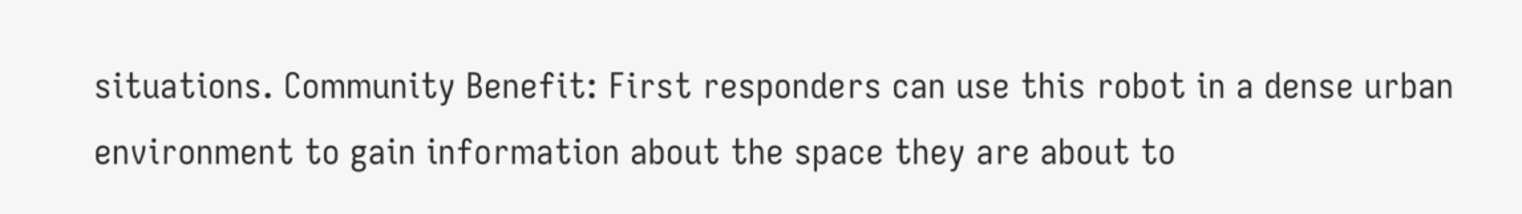situations. Community Benefit: First responders can use this robot in a dense urban environment to gain information about the space they are about to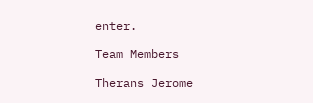enter.

Team Members

Therans Jerome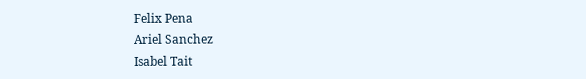Felix Pena
Ariel Sanchez
Isabel Tait